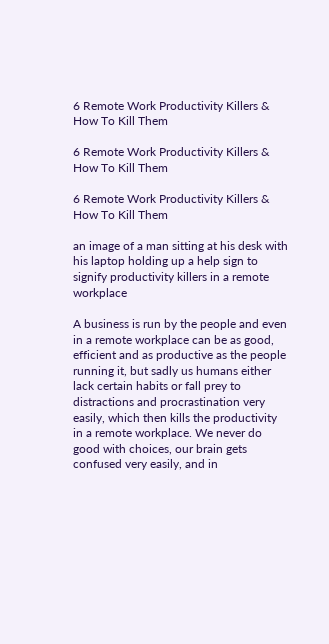6 Remote Work Productivity Killers & How To Kill Them

6 Remote Work Productivity Killers & How To Kill Them

6 Remote Work Productivity Killers & How To Kill Them

an image of a man sitting at his desk with his laptop holding up a help sign to signify productivity killers in a remote workplace

A business is run by the people and even in a remote workplace can be as good, efficient and as productive as the people running it, but sadly us humans either lack certain habits or fall prey to distractions and procrastination very easily, which then kills the productivity in a remote workplace. We never do good with choices, our brain gets confused very easily, and in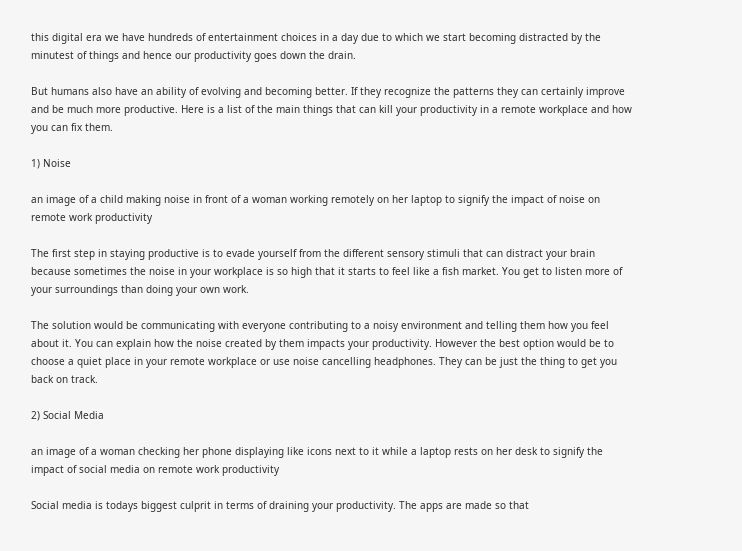this digital era we have hundreds of entertainment choices in a day due to which we start becoming distracted by the minutest of things and hence our productivity goes down the drain.

But humans also have an ability of evolving and becoming better. If they recognize the patterns they can certainly improve and be much more productive. Here is a list of the main things that can kill your productivity in a remote workplace and how you can fix them.

1) Noise

an image of a child making noise in front of a woman working remotely on her laptop to signify the impact of noise on remote work productivity

The first step in staying productive is to evade yourself from the different sensory stimuli that can distract your brain because sometimes the noise in your workplace is so high that it starts to feel like a fish market. You get to listen more of your surroundings than doing your own work.

The solution would be communicating with everyone contributing to a noisy environment and telling them how you feel about it. You can explain how the noise created by them impacts your productivity. However the best option would be to choose a quiet place in your remote workplace or use noise cancelling headphones. They can be just the thing to get you back on track.

2) Social Media

an image of a woman checking her phone displaying like icons next to it while a laptop rests on her desk to signify the impact of social media on remote work productivity

Social media is todays biggest culprit in terms of draining your productivity. The apps are made so that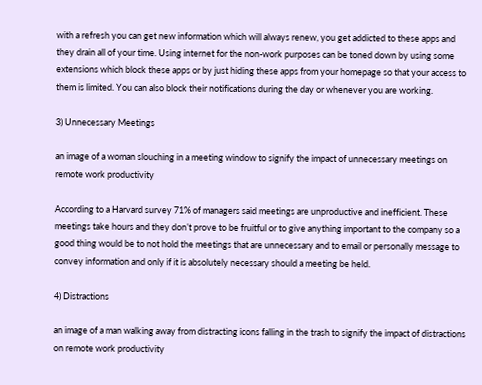with a refresh you can get new information which will always renew, you get addicted to these apps and they drain all of your time. Using internet for the non-work purposes can be toned down by using some extensions which block these apps or by just hiding these apps from your homepage so that your access to them is limited. You can also block their notifications during the day or whenever you are working.

3) Unnecessary Meetings

an image of a woman slouching in a meeting window to signify the impact of unnecessary meetings on remote work productivity

According to a Harvard survey 71% of managers said meetings are unproductive and inefficient. These meetings take hours and they don’t prove to be fruitful or to give anything important to the company so a good thing would be to not hold the meetings that are unnecessary and to email or personally message to convey information and only if it is absolutely necessary should a meeting be held.

4) Distractions

an image of a man walking away from distracting icons falling in the trash to signify the impact of distractions on remote work productivity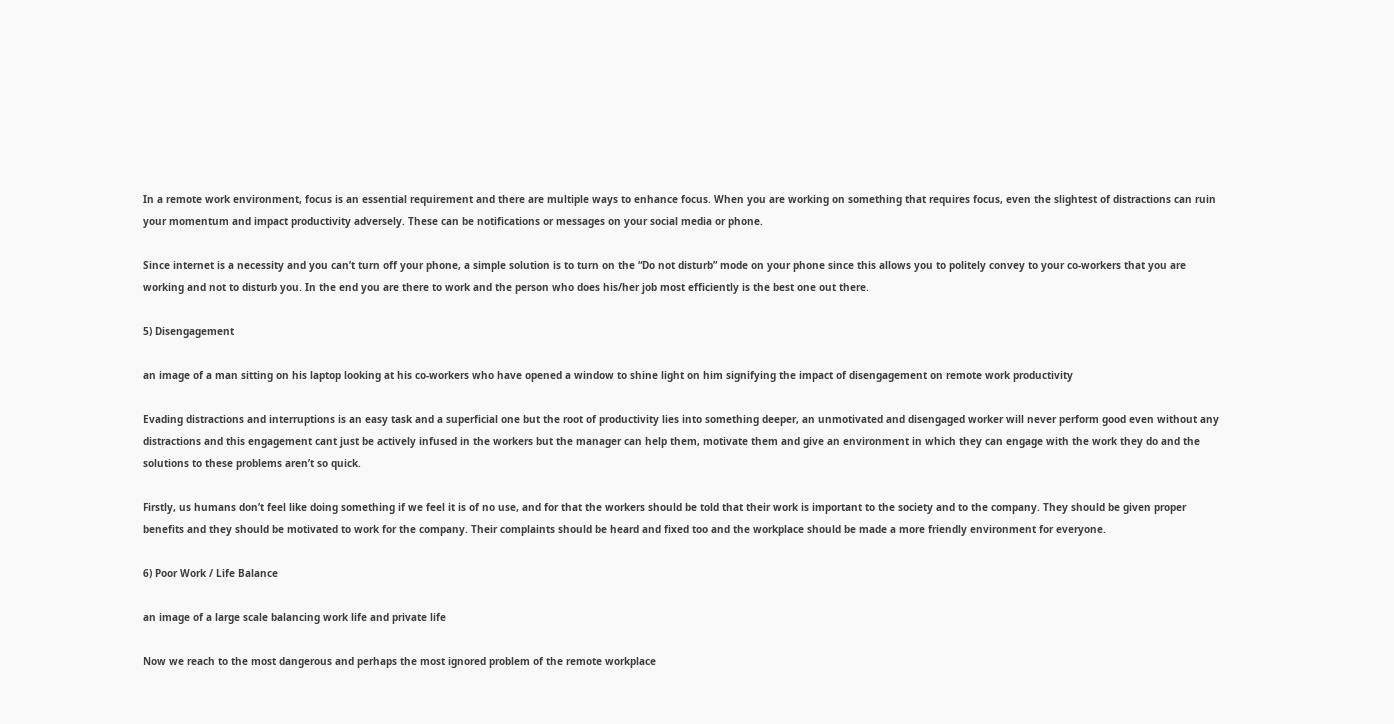In a remote work environment, focus is an essential requirement and there are multiple ways to enhance focus. When you are working on something that requires focus, even the slightest of distractions can ruin your momentum and impact productivity adversely. These can be notifications or messages on your social media or phone.

Since internet is a necessity and you can’t turn off your phone, a simple solution is to turn on the “Do not disturb” mode on your phone since this allows you to politely convey to your co-workers that you are working and not to disturb you. In the end you are there to work and the person who does his/her job most efficiently is the best one out there.

5) Disengagement

an image of a man sitting on his laptop looking at his co-workers who have opened a window to shine light on him signifying the impact of disengagement on remote work productivity

Evading distractions and interruptions is an easy task and a superficial one but the root of productivity lies into something deeper, an unmotivated and disengaged worker will never perform good even without any distractions and this engagement cant just be actively infused in the workers but the manager can help them, motivate them and give an environment in which they can engage with the work they do and the solutions to these problems aren’t so quick.

Firstly, us humans don’t feel like doing something if we feel it is of no use, and for that the workers should be told that their work is important to the society and to the company. They should be given proper benefits and they should be motivated to work for the company. Their complaints should be heard and fixed too and the workplace should be made a more friendly environment for everyone.

6) Poor Work / Life Balance

an image of a large scale balancing work life and private life

Now we reach to the most dangerous and perhaps the most ignored problem of the remote workplace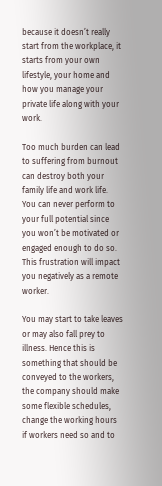because it doesn’t really start from the workplace, it starts from your own lifestyle, your home and how you manage your private life along with your work.

Too much burden can lead to suffering from burnout can destroy both your family life and work life. You can never perform to your full potential since you won’t be motivated or engaged enough to do so. This frustration will impact you negatively as a remote worker.

You may start to take leaves or may also fall prey to illness. Hence this is something that should be conveyed to the workers, the company should make some flexible schedules, change the working hours if workers need so and to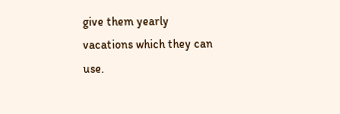give them yearly vacations which they can use.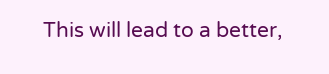This will lead to a better,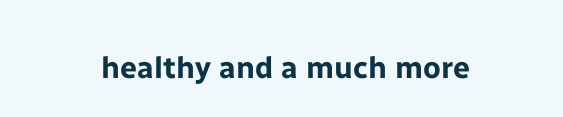healthy and a much more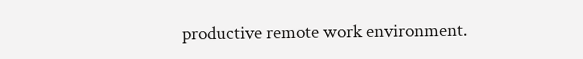productive remote work environment.